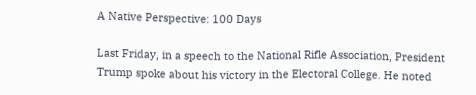A Native Perspective: 100 Days

Last Friday, in a speech to the National Rifle Association, President Trump spoke about his victory in the Electoral College. He noted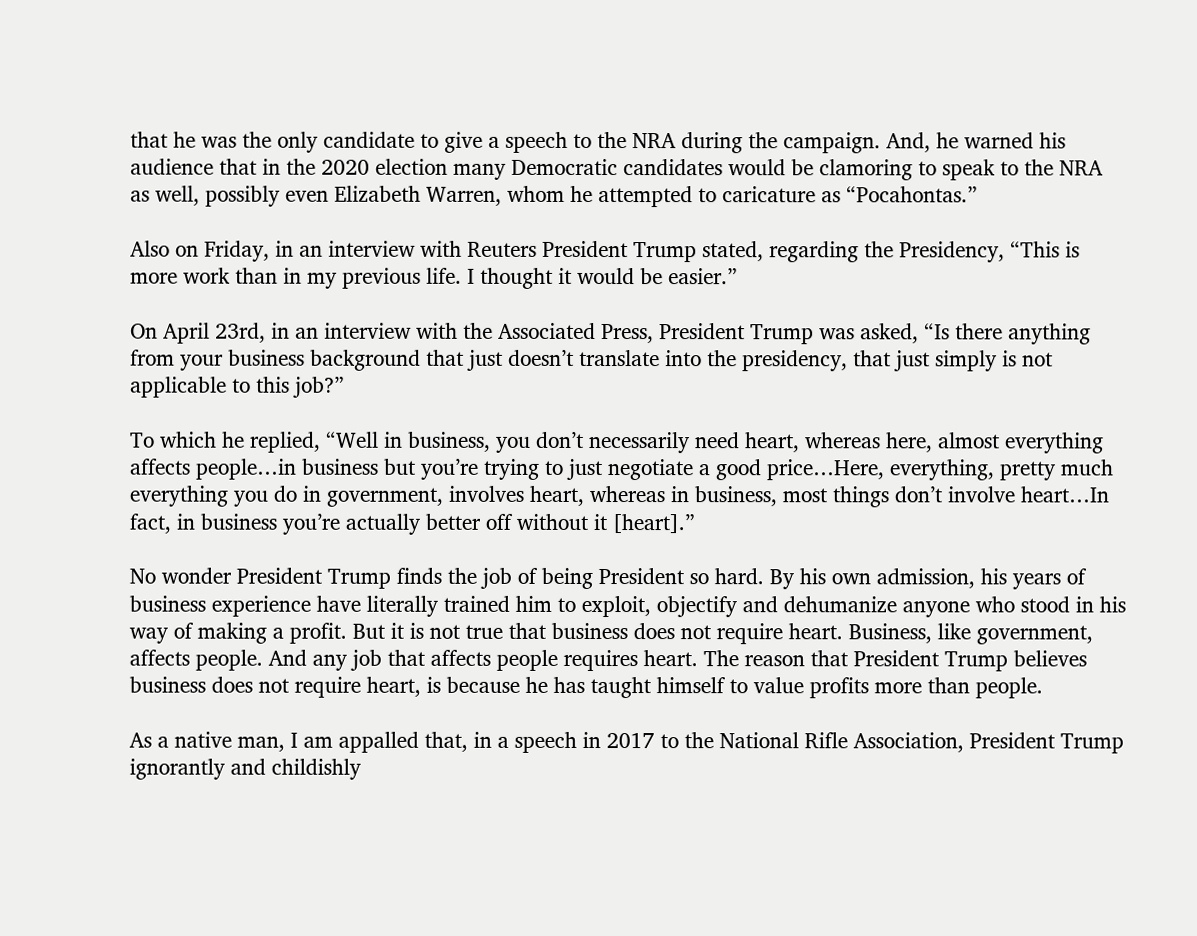that he was the only candidate to give a speech to the NRA during the campaign. And, he warned his audience that in the 2020 election many Democratic candidates would be clamoring to speak to the NRA as well, possibly even Elizabeth Warren, whom he attempted to caricature as “Pocahontas.”

Also on Friday, in an interview with Reuters President Trump stated, regarding the Presidency, “This is more work than in my previous life. I thought it would be easier.”

On April 23rd, in an interview with the Associated Press, President Trump was asked, “Is there anything from your business background that just doesn’t translate into the presidency, that just simply is not applicable to this job?”

To which he replied, “Well in business, you don’t necessarily need heart, whereas here, almost everything affects people…in business but you’re trying to just negotiate a good price…Here, everything, pretty much everything you do in government, involves heart, whereas in business, most things don’t involve heart…In fact, in business you’re actually better off without it [heart].”

No wonder President Trump finds the job of being President so hard. By his own admission, his years of business experience have literally trained him to exploit, objectify and dehumanize anyone who stood in his way of making a profit. But it is not true that business does not require heart. Business, like government, affects people. And any job that affects people requires heart. The reason that President Trump believes business does not require heart, is because he has taught himself to value profits more than people.

As a native man, I am appalled that, in a speech in 2017 to the National Rifle Association, President Trump ignorantly and childishly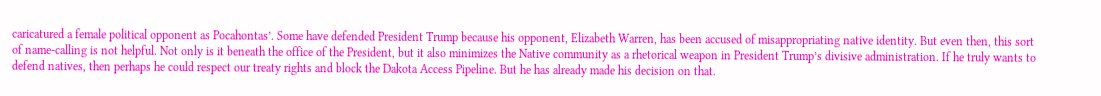caricatured a female political opponent as Pocahontas’. Some have defended President Trump because his opponent, Elizabeth Warren, has been accused of misappropriating native identity. But even then, this sort of name-calling is not helpful. Not only is it beneath the office of the President, but it also minimizes the Native community as a rhetorical weapon in President Trump’s divisive administration. If he truly wants to defend natives, then perhaps he could respect our treaty rights and block the Dakota Access Pipeline. But he has already made his decision on that.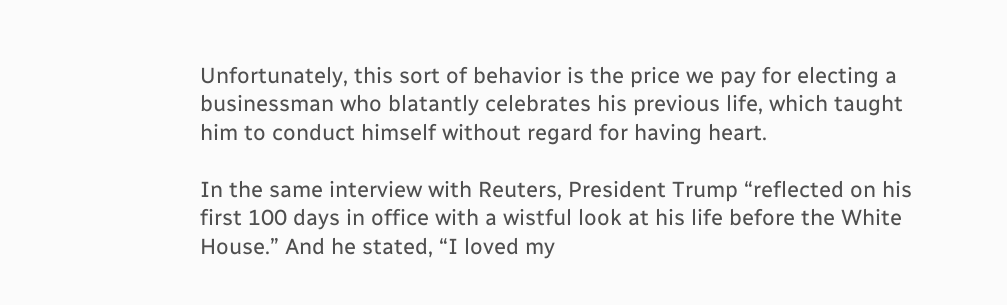Unfortunately, this sort of behavior is the price we pay for electing a businessman who blatantly celebrates his previous life, which taught him to conduct himself without regard for having heart.

In the same interview with Reuters, President Trump “reflected on his first 100 days in office with a wistful look at his life before the White House.” And he stated, “I loved my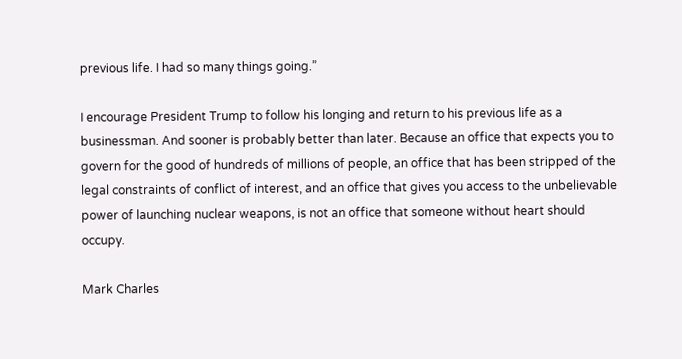previous life. I had so many things going.”

I encourage President Trump to follow his longing and return to his previous life as a businessman. And sooner is probably better than later. Because an office that expects you to govern for the good of hundreds of millions of people, an office that has been stripped of the legal constraints of conflict of interest, and an office that gives you access to the unbelievable power of launching nuclear weapons, is not an office that someone without heart should occupy.

Mark Charles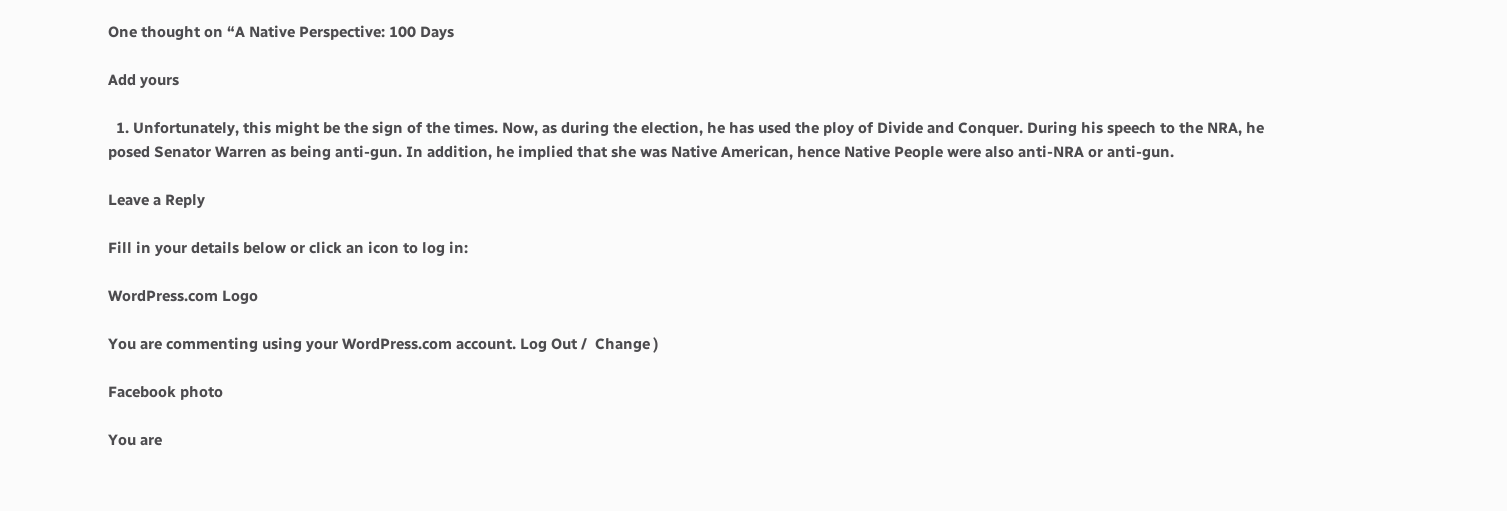One thought on “A Native Perspective: 100 Days

Add yours

  1. Unfortunately, this might be the sign of the times. Now, as during the election, he has used the ploy of Divide and Conquer. During his speech to the NRA, he posed Senator Warren as being anti-gun. In addition, he implied that she was Native American, hence Native People were also anti-NRA or anti-gun.

Leave a Reply

Fill in your details below or click an icon to log in:

WordPress.com Logo

You are commenting using your WordPress.com account. Log Out /  Change )

Facebook photo

You are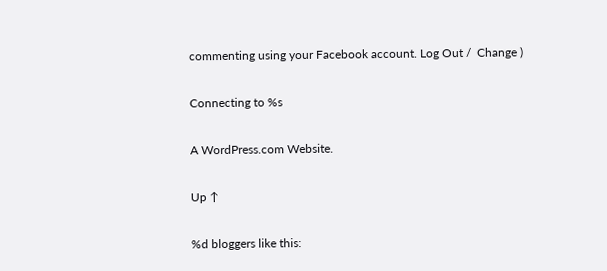commenting using your Facebook account. Log Out /  Change )

Connecting to %s

A WordPress.com Website.

Up ↑

%d bloggers like this: